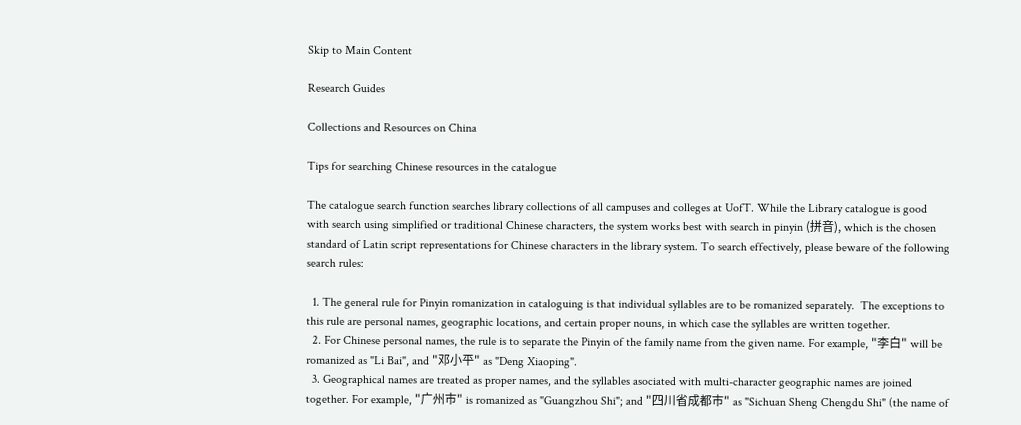Skip to Main Content

Research Guides

Collections and Resources on China

Tips for searching Chinese resources in the catalogue

The catalogue search function searches library collections of all campuses and colleges at UofT. While the Library catalogue is good with search using simplified or traditional Chinese characters, the system works best with search in pinyin (拼音), which is the chosen standard of Latin script representations for Chinese characters in the library system. To search effectively, please beware of the following search rules:

  1. The general rule for Pinyin romanization in cataloguing is that individual syllables are to be romanized separately.  The exceptions to this rule are personal names, geographic locations, and certain proper nouns, in which case the syllables are written together.
  2. For Chinese personal names, the rule is to separate the Pinyin of the family name from the given name. For example, "李白" will be romanized as "Li Bai", and "邓小平" as "Deng Xiaoping".
  3. Geographical names are treated as proper names, and the syllables asociated with multi-character geographic names are joined together. For example, "广州市" is romanized as "Guangzhou Shi"; and "四川省成都市" as "Sichuan Sheng Chengdu Shi" (the name of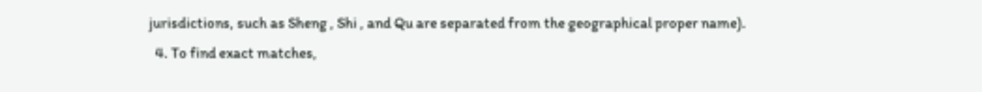jurisdictions, such as Sheng , Shi , and Qu are separated from the geographical proper name).
  4. To find exact matches,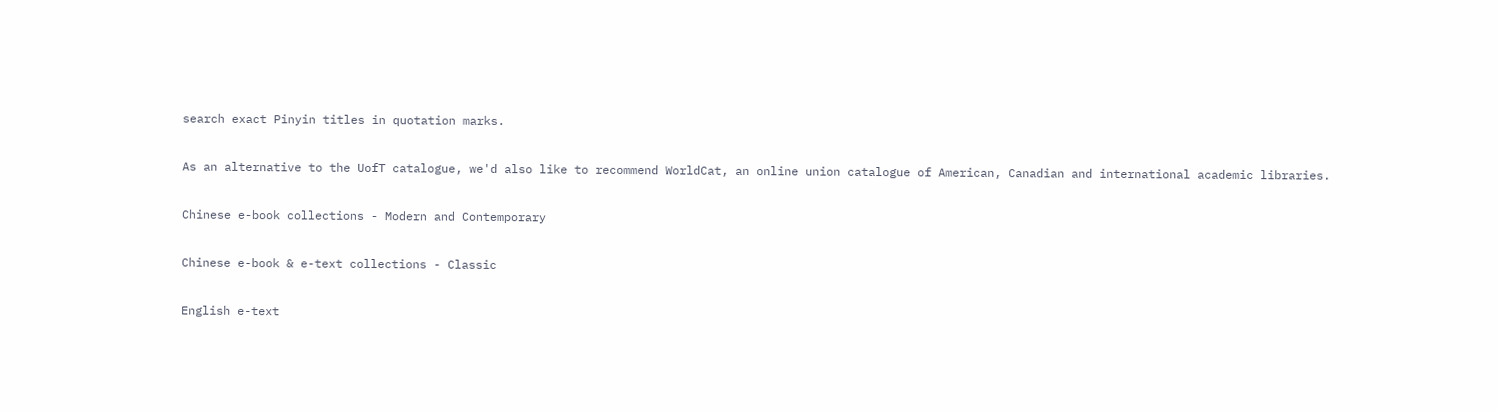search exact Pinyin titles in quotation marks.

As an alternative to the UofT catalogue, we'd also like to recommend WorldCat, an online union catalogue of American, Canadian and international academic libraries.

Chinese e-book collections - Modern and Contemporary

Chinese e-book & e-text collections - Classic

English e-text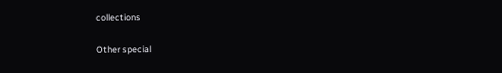collections

Other special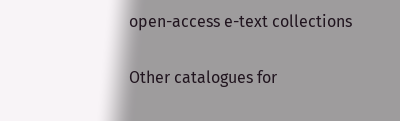open-access e-text collections

Other catalogues for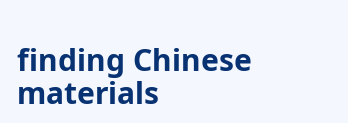finding Chinese materials